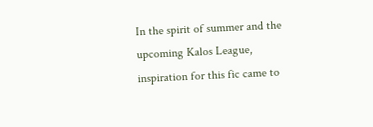In the spirit of summer and the upcoming Kalos League, inspiration for this fic came to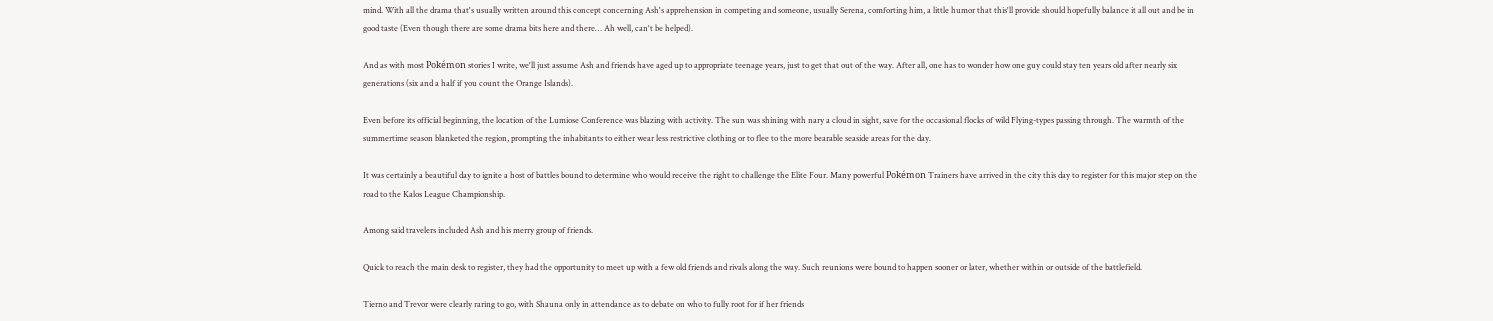mind. With all the drama that's usually written around this concept concerning Ash's apprehension in competing and someone, usually Serena, comforting him, a little humor that this'll provide should hopefully balance it all out and be in good taste (Even though there are some drama bits here and there… Ah well, can't be helped).

And as with most Pokémon stories I write, we'll just assume Ash and friends have aged up to appropriate teenage years, just to get that out of the way. After all, one has to wonder how one guy could stay ten years old after nearly six generations (six and a half if you count the Orange Islands).

Even before its official beginning, the location of the Lumiose Conference was blazing with activity. The sun was shining with nary a cloud in sight, save for the occasional flocks of wild Flying-types passing through. The warmth of the summertime season blanketed the region, prompting the inhabitants to either wear less restrictive clothing or to flee to the more bearable seaside areas for the day.

It was certainly a beautiful day to ignite a host of battles bound to determine who would receive the right to challenge the Elite Four. Many powerful Pokémon Trainers have arrived in the city this day to register for this major step on the road to the Kalos League Championship.

Among said travelers included Ash and his merry group of friends.

Quick to reach the main desk to register, they had the opportunity to meet up with a few old friends and rivals along the way. Such reunions were bound to happen sooner or later, whether within or outside of the battlefield.

Tierno and Trevor were clearly raring to go, with Shauna only in attendance as to debate on who to fully root for if her friends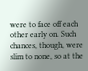were to face off each other early on. Such chances, though, were slim to none, so at the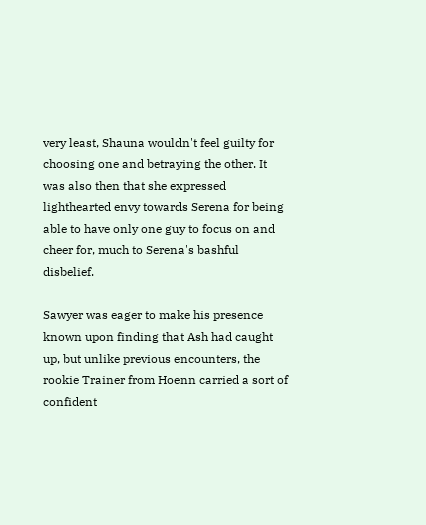very least, Shauna wouldn't feel guilty for choosing one and betraying the other. It was also then that she expressed lighthearted envy towards Serena for being able to have only one guy to focus on and cheer for, much to Serena's bashful disbelief.

Sawyer was eager to make his presence known upon finding that Ash had caught up, but unlike previous encounters, the rookie Trainer from Hoenn carried a sort of confident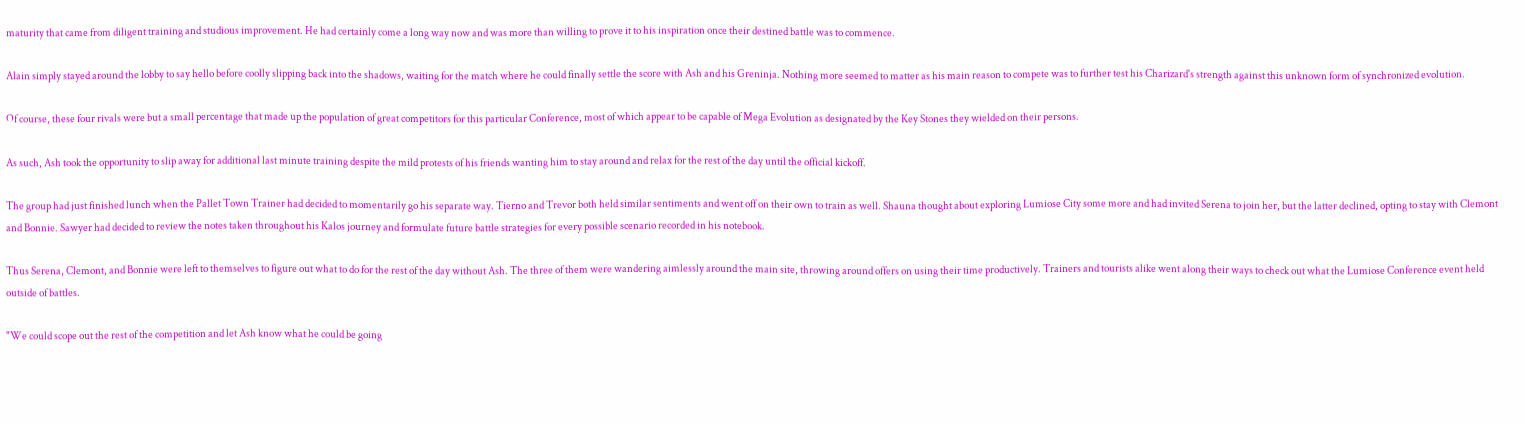maturity that came from diligent training and studious improvement. He had certainly come a long way now and was more than willing to prove it to his inspiration once their destined battle was to commence.

Alain simply stayed around the lobby to say hello before coolly slipping back into the shadows, waiting for the match where he could finally settle the score with Ash and his Greninja. Nothing more seemed to matter as his main reason to compete was to further test his Charizard's strength against this unknown form of synchronized evolution.

Of course, these four rivals were but a small percentage that made up the population of great competitors for this particular Conference, most of which appear to be capable of Mega Evolution as designated by the Key Stones they wielded on their persons.

As such, Ash took the opportunity to slip away for additional last minute training despite the mild protests of his friends wanting him to stay around and relax for the rest of the day until the official kickoff.

The group had just finished lunch when the Pallet Town Trainer had decided to momentarily go his separate way. Tierno and Trevor both held similar sentiments and went off on their own to train as well. Shauna thought about exploring Lumiose City some more and had invited Serena to join her, but the latter declined, opting to stay with Clemont and Bonnie. Sawyer had decided to review the notes taken throughout his Kalos journey and formulate future battle strategies for every possible scenario recorded in his notebook.

Thus Serena, Clemont, and Bonnie were left to themselves to figure out what to do for the rest of the day without Ash. The three of them were wandering aimlessly around the main site, throwing around offers on using their time productively. Trainers and tourists alike went along their ways to check out what the Lumiose Conference event held outside of battles.

"We could scope out the rest of the competition and let Ash know what he could be going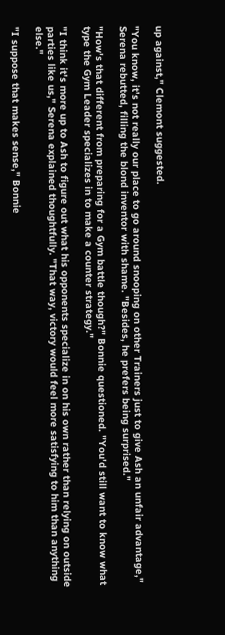up against," Clemont suggested.

"You know, it's not really our place to go around snooping on other Trainers just to give Ash an unfair advantage," Serena rebutted, filling the blond inventor with shame. "Besides, he prefers being surprised."

"How's that different from preparing for a Gym battle though?" Bonnie questioned. "You'd still want to know what type the Gym Leader specializes in to make a counter strategy."

"I think it's more up to Ash to figure out what his opponents specialize in on his own rather than relying on outside parties like us," Serena explained thoughtfully. "That way, victory would feel more satisfying to him than anything else."

"I suppose that makes sense," Bonnie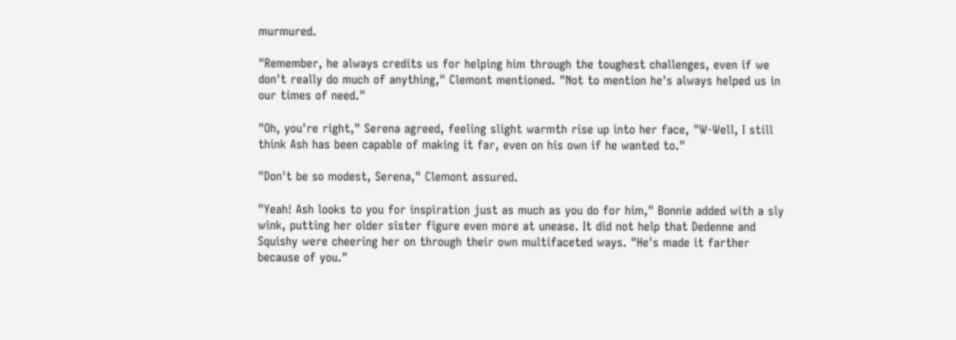murmured.

"Remember, he always credits us for helping him through the toughest challenges, even if we don't really do much of anything," Clemont mentioned. "Not to mention he's always helped us in our times of need."

"Oh, you're right," Serena agreed, feeling slight warmth rise up into her face, "W-Well, I still think Ash has been capable of making it far, even on his own if he wanted to."

"Don't be so modest, Serena," Clemont assured.

"Yeah! Ash looks to you for inspiration just as much as you do for him," Bonnie added with a sly wink, putting her older sister figure even more at unease. It did not help that Dedenne and Squishy were cheering her on through their own multifaceted ways. "He's made it farther because of you."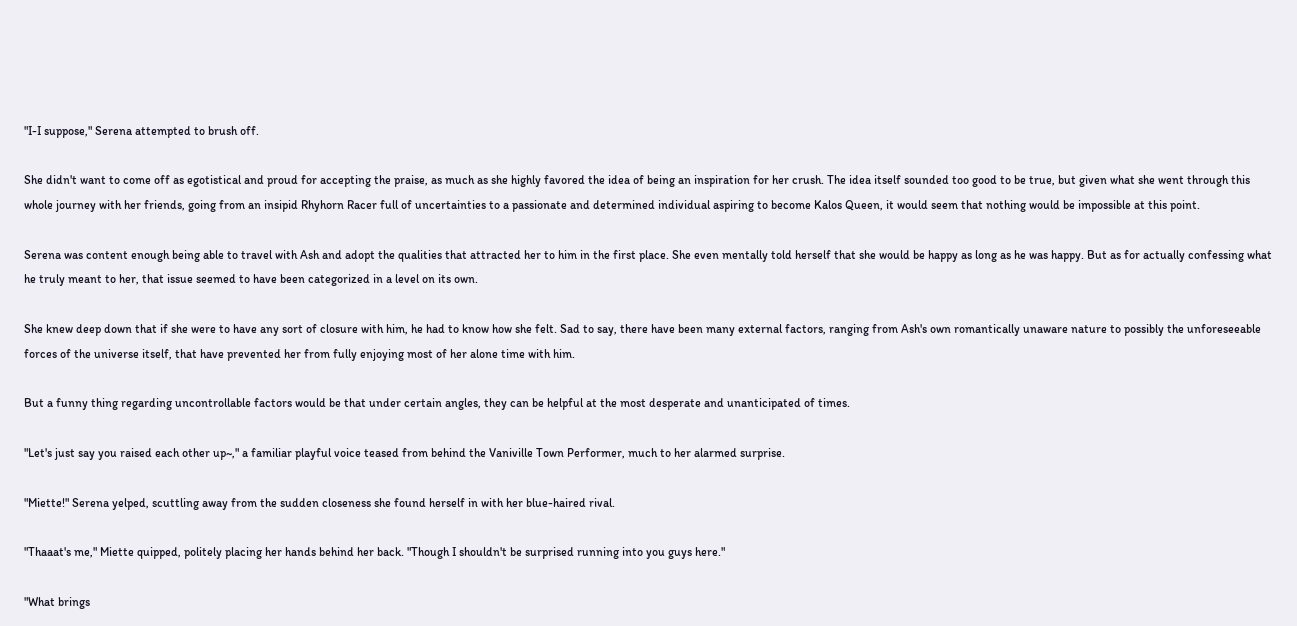"I-I suppose," Serena attempted to brush off.

She didn't want to come off as egotistical and proud for accepting the praise, as much as she highly favored the idea of being an inspiration for her crush. The idea itself sounded too good to be true, but given what she went through this whole journey with her friends, going from an insipid Rhyhorn Racer full of uncertainties to a passionate and determined individual aspiring to become Kalos Queen, it would seem that nothing would be impossible at this point.

Serena was content enough being able to travel with Ash and adopt the qualities that attracted her to him in the first place. She even mentally told herself that she would be happy as long as he was happy. But as for actually confessing what he truly meant to her, that issue seemed to have been categorized in a level on its own.

She knew deep down that if she were to have any sort of closure with him, he had to know how she felt. Sad to say, there have been many external factors, ranging from Ash's own romantically unaware nature to possibly the unforeseeable forces of the universe itself, that have prevented her from fully enjoying most of her alone time with him.

But a funny thing regarding uncontrollable factors would be that under certain angles, they can be helpful at the most desperate and unanticipated of times.

"Let's just say you raised each other up~," a familiar playful voice teased from behind the Vaniville Town Performer, much to her alarmed surprise.

"Miette!" Serena yelped, scuttling away from the sudden closeness she found herself in with her blue-haired rival.

"Thaaat's me," Miette quipped, politely placing her hands behind her back. "Though I shouldn't be surprised running into you guys here."

"What brings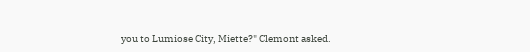you to Lumiose City, Miette?" Clemont asked.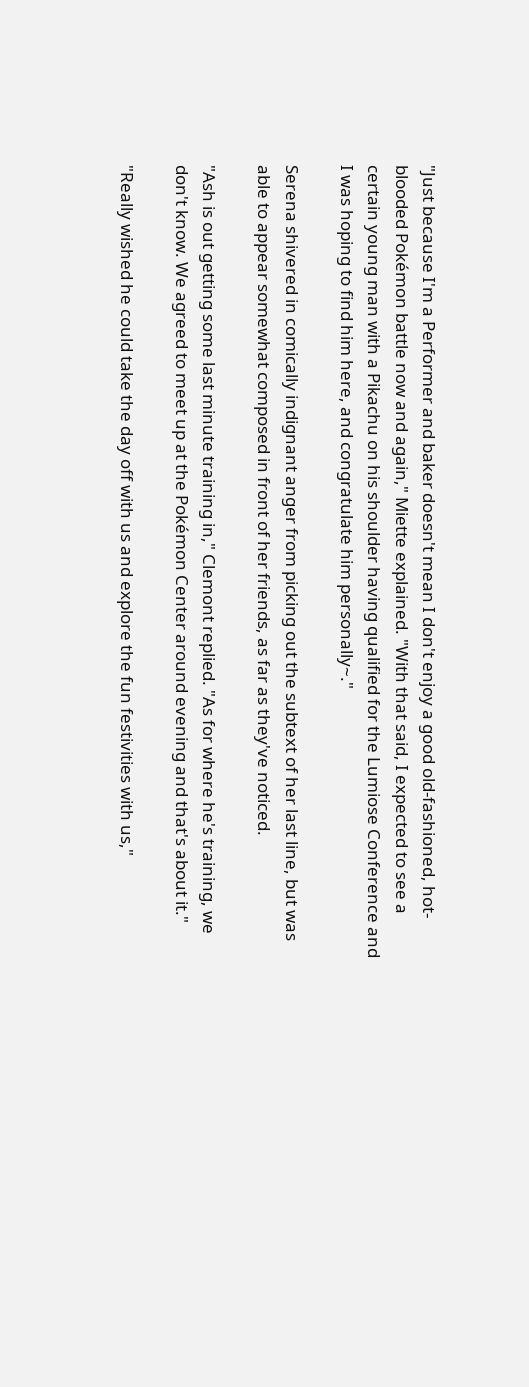"Just because I'm a Performer and baker doesn't mean I don't enjoy a good old-fashioned, hot-blooded Pokémon battle now and again," Miette explained. "With that said, I expected to see a certain young man with a Pikachu on his shoulder having qualified for the Lumiose Conference and I was hoping to find him here, and congratulate him personally~."

Serena shivered in comically indignant anger from picking out the subtext of her last line, but was able to appear somewhat composed in front of her friends, as far as they've noticed.

"Ash is out getting some last minute training in," Clemont replied. "As for where he's training, we don't know. We agreed to meet up at the Pokémon Center around evening and that's about it."

"Really wished he could take the day off with us and explore the fun festivities with us,"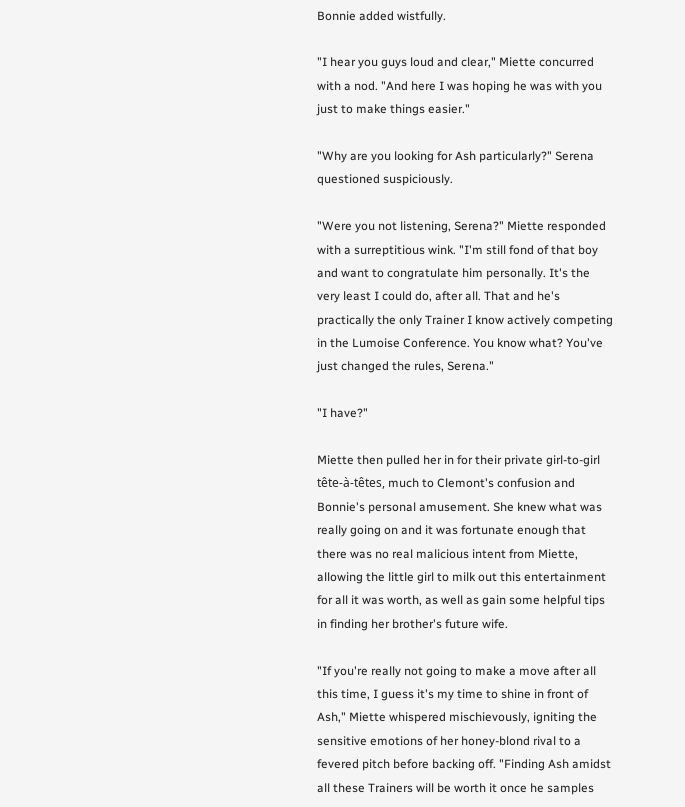Bonnie added wistfully.

"I hear you guys loud and clear," Miette concurred with a nod. "And here I was hoping he was with you just to make things easier."

"Why are you looking for Ash particularly?" Serena questioned suspiciously.

"Were you not listening, Serena?" Miette responded with a surreptitious wink. "I'm still fond of that boy and want to congratulate him personally. It's the very least I could do, after all. That and he's practically the only Trainer I know actively competing in the Lumoise Conference. You know what? You've just changed the rules, Serena."

"I have?"

Miette then pulled her in for their private girl-to-girl tête-à-têtes, much to Clemont's confusion and Bonnie's personal amusement. She knew what was really going on and it was fortunate enough that there was no real malicious intent from Miette, allowing the little girl to milk out this entertainment for all it was worth, as well as gain some helpful tips in finding her brother's future wife.

"If you're really not going to make a move after all this time, I guess it's my time to shine in front of Ash," Miette whispered mischievously, igniting the sensitive emotions of her honey-blond rival to a fevered pitch before backing off. "Finding Ash amidst all these Trainers will be worth it once he samples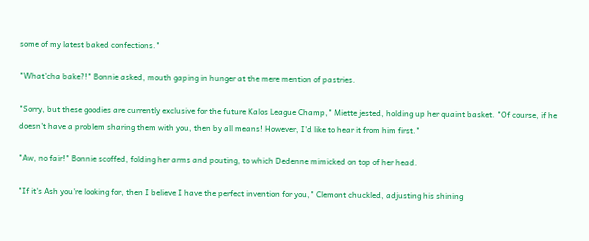some of my latest baked confections."

"What'cha bake?!" Bonnie asked, mouth gaping in hunger at the mere mention of pastries.

"Sorry, but these goodies are currently exclusive for the future Kalos League Champ," Miette jested, holding up her quaint basket. "Of course, if he doesn't have a problem sharing them with you, then by all means! However, I'd like to hear it from him first."

"Aw, no fair!" Bonnie scoffed, folding her arms and pouting, to which Dedenne mimicked on top of her head.

"If it's Ash you're looking for, then I believe I have the perfect invention for you," Clemont chuckled, adjusting his shining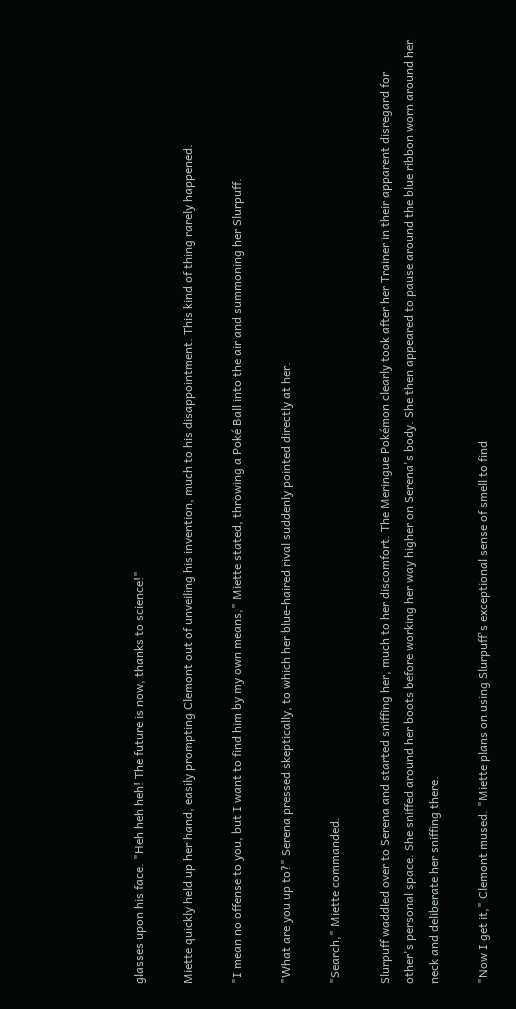glasses upon his face. "Heh heh heh! The future is now, thanks to science!"

Miette quickly held up her hand, easily prompting Clemont out of unveiling his invention, much to his disappointment. This kind of thing rarely happened.

"I mean no offense to you, but I want to find him by my own means," Miette stated, throwing a Poké Ball into the air and summoning her Slurpuff.

"What are you up to?" Serena pressed skeptically, to which her blue-haired rival suddenly pointed directly at her.

"Search," Miette commanded.

Slurpuff waddled over to Serena and started sniffing her, much to her discomfort. The Meringue Pokémon clearly took after her Trainer in their apparent disregard for other's personal space. She sniffed around her boots before working her way higher on Serena's body. She then appeared to pause around the blue ribbon worn around her neck and deliberate her sniffing there.

"Now I get it," Clemont mused. "Miette plans on using Slurpuff's exceptional sense of smell to find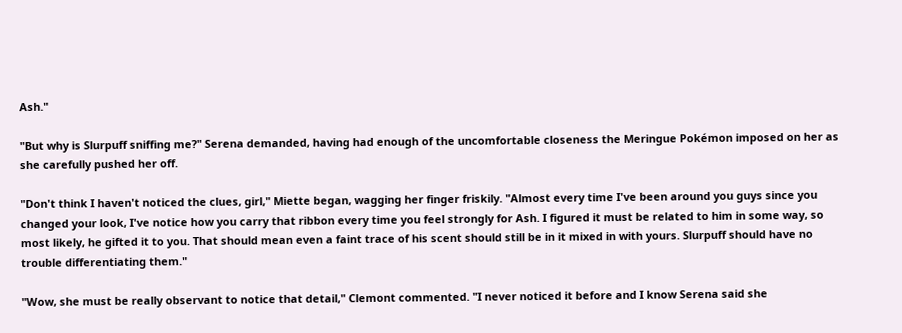Ash."

"But why is Slurpuff sniffing me?" Serena demanded, having had enough of the uncomfortable closeness the Meringue Pokémon imposed on her as she carefully pushed her off.

"Don't think I haven't noticed the clues, girl," Miette began, wagging her finger friskily. "Almost every time I've been around you guys since you changed your look, I've notice how you carry that ribbon every time you feel strongly for Ash. I figured it must be related to him in some way, so most likely, he gifted it to you. That should mean even a faint trace of his scent should still be in it mixed in with yours. Slurpuff should have no trouble differentiating them."

"Wow, she must be really observant to notice that detail," Clemont commented. "I never noticed it before and I know Serena said she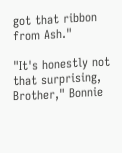got that ribbon from Ash."

"It's honestly not that surprising, Brother," Bonnie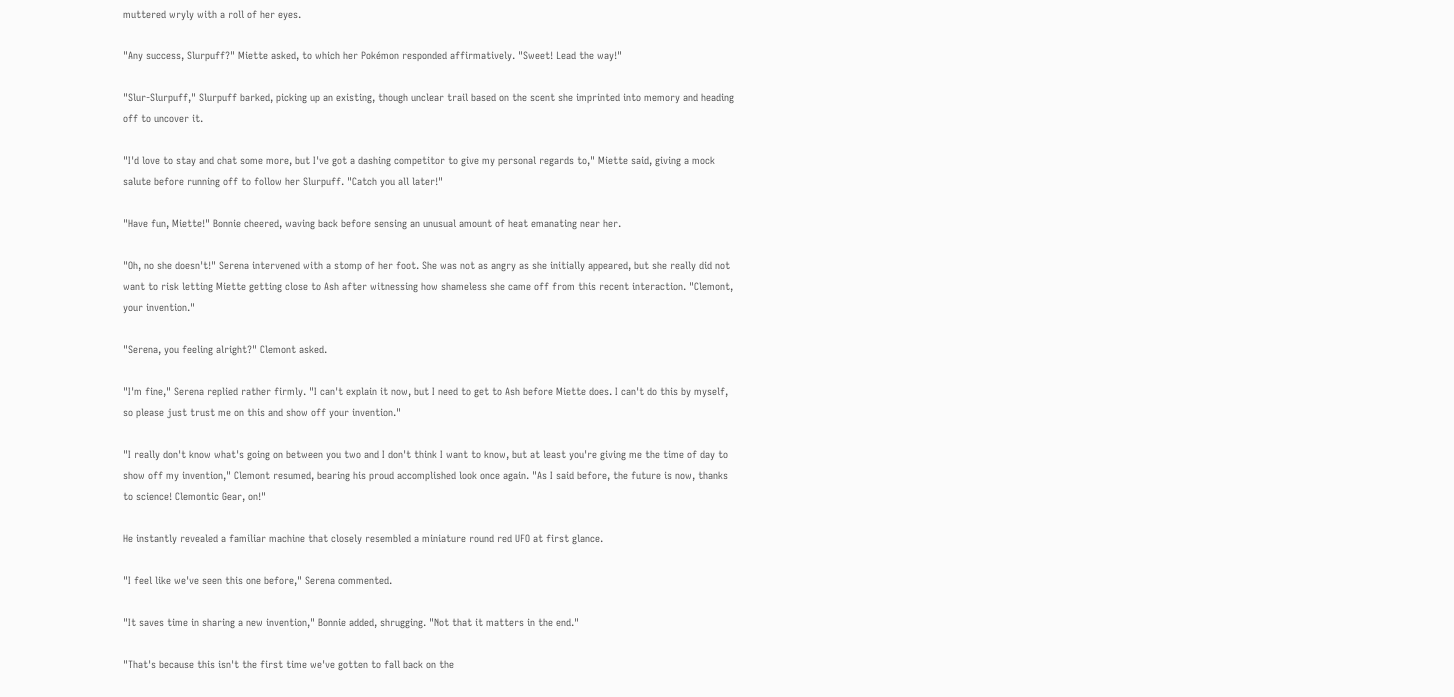muttered wryly with a roll of her eyes.

"Any success, Slurpuff?" Miette asked, to which her Pokémon responded affirmatively. "Sweet! Lead the way!"

"Slur-Slurpuff," Slurpuff barked, picking up an existing, though unclear trail based on the scent she imprinted into memory and heading off to uncover it.

"I'd love to stay and chat some more, but I've got a dashing competitor to give my personal regards to," Miette said, giving a mock salute before running off to follow her Slurpuff. "Catch you all later!"

"Have fun, Miette!" Bonnie cheered, waving back before sensing an unusual amount of heat emanating near her.

"Oh, no she doesn't!" Serena intervened with a stomp of her foot. She was not as angry as she initially appeared, but she really did not want to risk letting Miette getting close to Ash after witnessing how shameless she came off from this recent interaction. "Clemont, your invention."

"Serena, you feeling alright?" Clemont asked.

"I'm fine," Serena replied rather firmly. "I can't explain it now, but I need to get to Ash before Miette does. I can't do this by myself, so please just trust me on this and show off your invention."

"I really don't know what's going on between you two and I don't think I want to know, but at least you're giving me the time of day to show off my invention," Clemont resumed, bearing his proud accomplished look once again. "As I said before, the future is now, thanks to science! Clemontic Gear, on!"

He instantly revealed a familiar machine that closely resembled a miniature round red UFO at first glance.

"I feel like we've seen this one before," Serena commented.

"It saves time in sharing a new invention," Bonnie added, shrugging. "Not that it matters in the end."

"That's because this isn't the first time we've gotten to fall back on the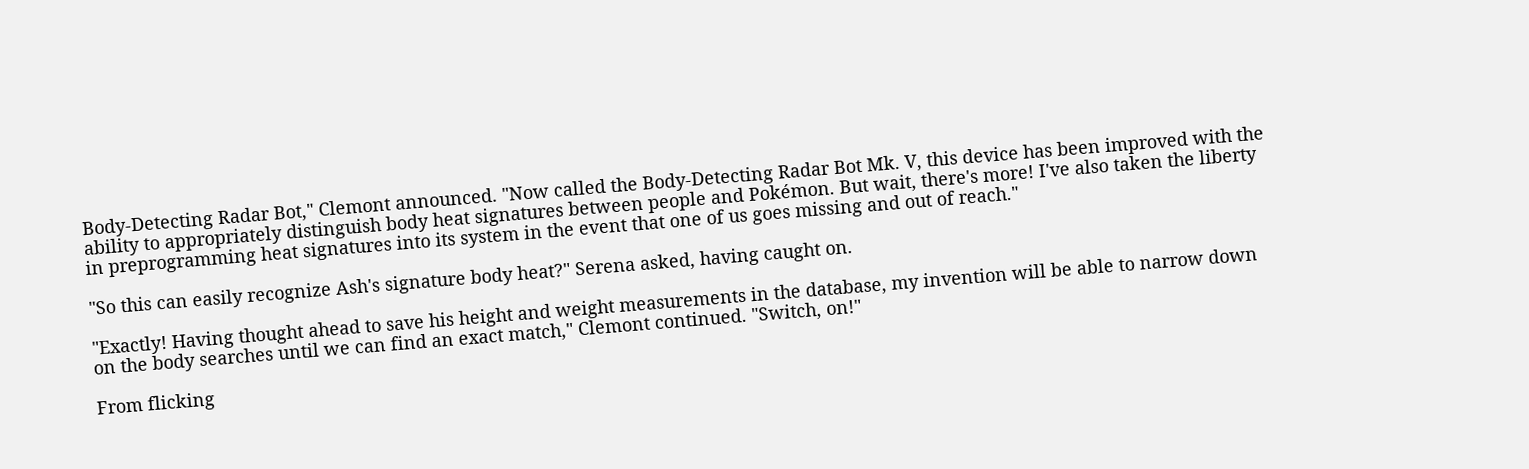Body-Detecting Radar Bot," Clemont announced. "Now called the Body-Detecting Radar Bot Mk. V, this device has been improved with the ability to appropriately distinguish body heat signatures between people and Pokémon. But wait, there's more! I've also taken the liberty in preprogramming heat signatures into its system in the event that one of us goes missing and out of reach."

"So this can easily recognize Ash's signature body heat?" Serena asked, having caught on.

"Exactly! Having thought ahead to save his height and weight measurements in the database, my invention will be able to narrow down on the body searches until we can find an exact match," Clemont continued. "Switch, on!"

From flicking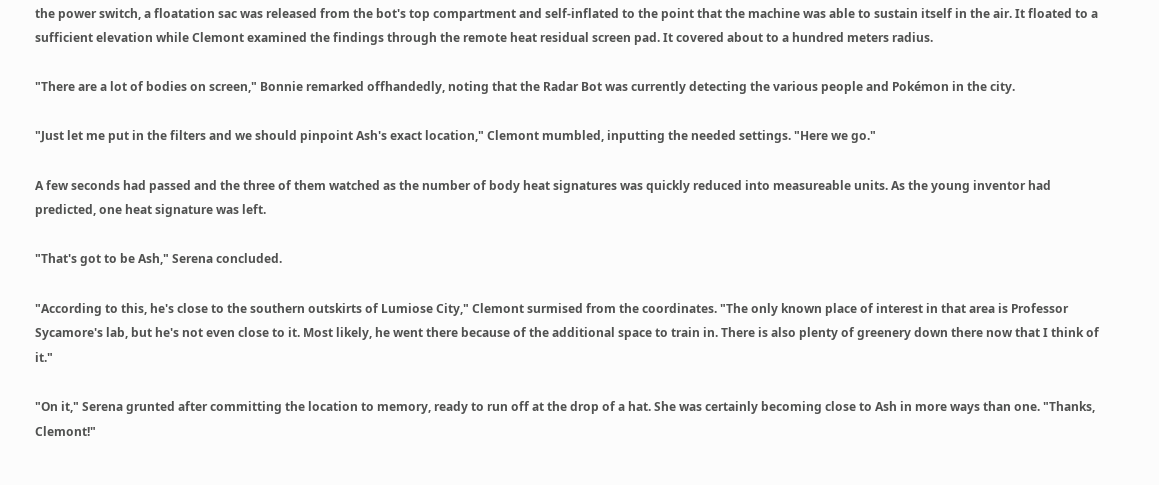the power switch, a floatation sac was released from the bot's top compartment and self-inflated to the point that the machine was able to sustain itself in the air. It floated to a sufficient elevation while Clemont examined the findings through the remote heat residual screen pad. It covered about to a hundred meters radius.

"There are a lot of bodies on screen," Bonnie remarked offhandedly, noting that the Radar Bot was currently detecting the various people and Pokémon in the city.

"Just let me put in the filters and we should pinpoint Ash's exact location," Clemont mumbled, inputting the needed settings. "Here we go."

A few seconds had passed and the three of them watched as the number of body heat signatures was quickly reduced into measureable units. As the young inventor had predicted, one heat signature was left.

"That's got to be Ash," Serena concluded.

"According to this, he's close to the southern outskirts of Lumiose City," Clemont surmised from the coordinates. "The only known place of interest in that area is Professor Sycamore's lab, but he's not even close to it. Most likely, he went there because of the additional space to train in. There is also plenty of greenery down there now that I think of it."

"On it," Serena grunted after committing the location to memory, ready to run off at the drop of a hat. She was certainly becoming close to Ash in more ways than one. "Thanks, Clemont!"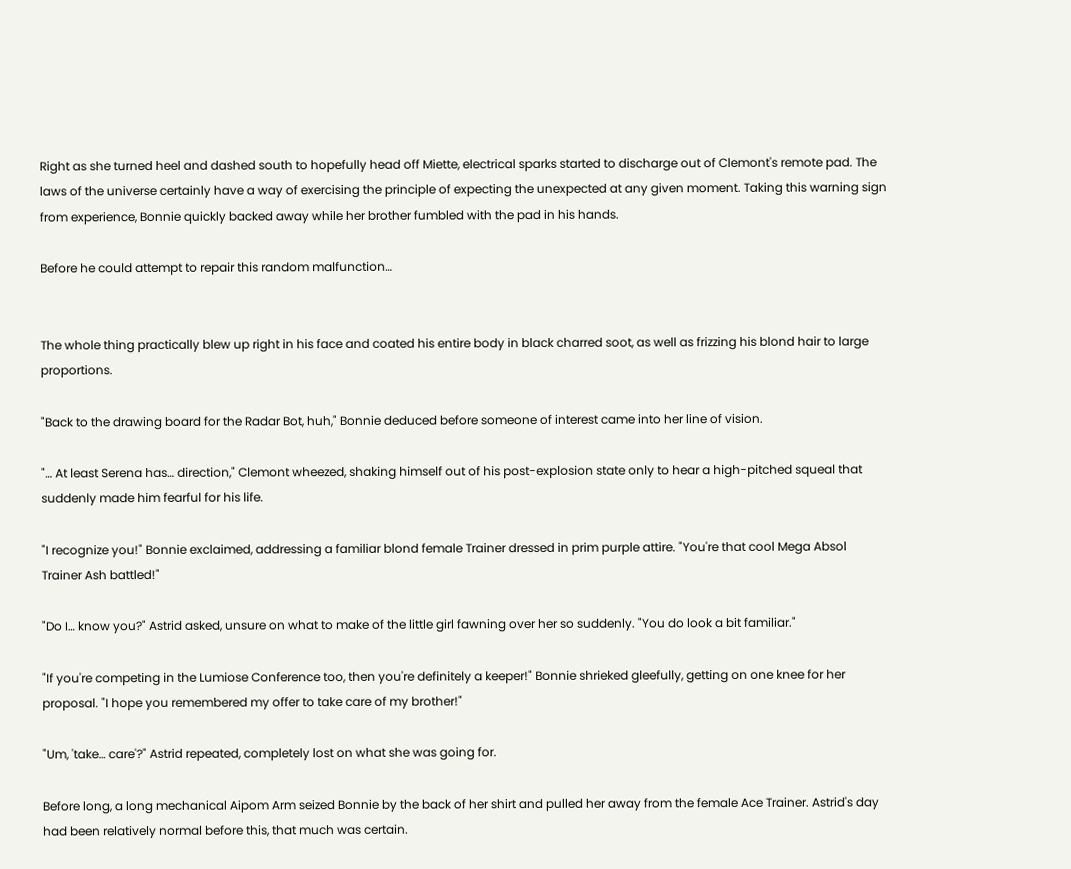Right as she turned heel and dashed south to hopefully head off Miette, electrical sparks started to discharge out of Clemont's remote pad. The laws of the universe certainly have a way of exercising the principle of expecting the unexpected at any given moment. Taking this warning sign from experience, Bonnie quickly backed away while her brother fumbled with the pad in his hands.

Before he could attempt to repair this random malfunction…


The whole thing practically blew up right in his face and coated his entire body in black charred soot, as well as frizzing his blond hair to large proportions.

"Back to the drawing board for the Radar Bot, huh," Bonnie deduced before someone of interest came into her line of vision.

"… At least Serena has… direction," Clemont wheezed, shaking himself out of his post-explosion state only to hear a high-pitched squeal that suddenly made him fearful for his life.

"I recognize you!" Bonnie exclaimed, addressing a familiar blond female Trainer dressed in prim purple attire. "You're that cool Mega Absol Trainer Ash battled!"

"Do I… know you?" Astrid asked, unsure on what to make of the little girl fawning over her so suddenly. "You do look a bit familiar."

"If you're competing in the Lumiose Conference too, then you're definitely a keeper!" Bonnie shrieked gleefully, getting on one knee for her proposal. "I hope you remembered my offer to take care of my brother!"

"Um, 'take… care'?" Astrid repeated, completely lost on what she was going for.

Before long, a long mechanical Aipom Arm seized Bonnie by the back of her shirt and pulled her away from the female Ace Trainer. Astrid's day had been relatively normal before this, that much was certain.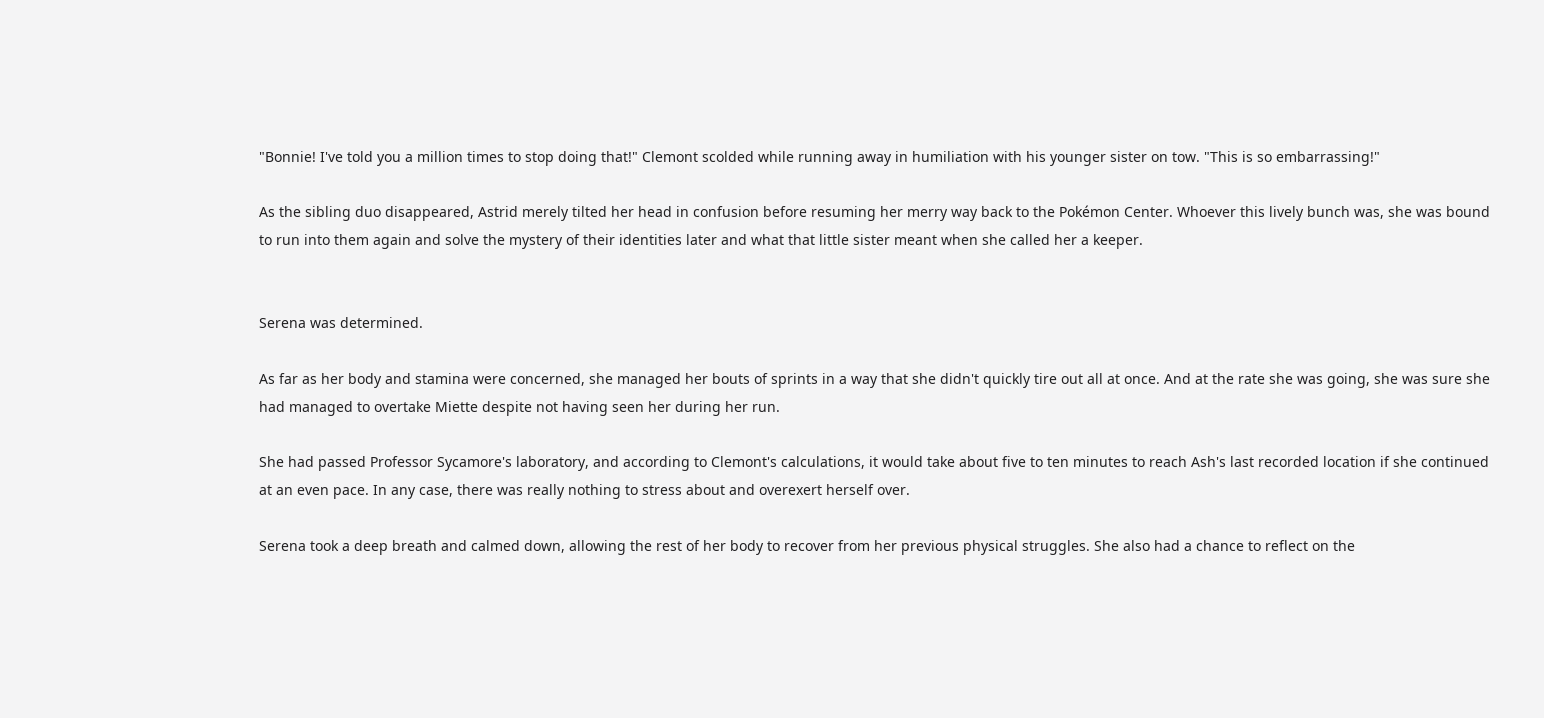"Bonnie! I've told you a million times to stop doing that!" Clemont scolded while running away in humiliation with his younger sister on tow. "This is so embarrassing!"

As the sibling duo disappeared, Astrid merely tilted her head in confusion before resuming her merry way back to the Pokémon Center. Whoever this lively bunch was, she was bound to run into them again and solve the mystery of their identities later and what that little sister meant when she called her a keeper.


Serena was determined.

As far as her body and stamina were concerned, she managed her bouts of sprints in a way that she didn't quickly tire out all at once. And at the rate she was going, she was sure she had managed to overtake Miette despite not having seen her during her run.

She had passed Professor Sycamore's laboratory, and according to Clemont's calculations, it would take about five to ten minutes to reach Ash's last recorded location if she continued at an even pace. In any case, there was really nothing to stress about and overexert herself over.

Serena took a deep breath and calmed down, allowing the rest of her body to recover from her previous physical struggles. She also had a chance to reflect on the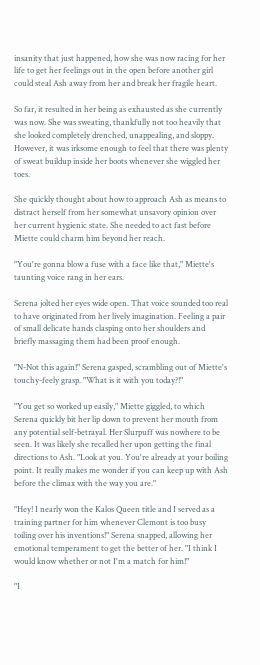insanity that just happened, how she was now racing for her life to get her feelings out in the open before another girl could steal Ash away from her and break her fragile heart.

So far, it resulted in her being as exhausted as she currently was now. She was sweating, thankfully not too heavily that she looked completely drenched, unappealing, and sloppy. However, it was irksome enough to feel that there was plenty of sweat buildup inside her boots whenever she wiggled her toes.

She quickly thought about how to approach Ash as means to distract herself from her somewhat unsavory opinion over her current hygienic state. She needed to act fast before Miette could charm him beyond her reach.

"You're gonna blow a fuse with a face like that," Miette's taunting voice rang in her ears.

Serena jolted her eyes wide open. That voice sounded too real to have originated from her lively imagination. Feeling a pair of small delicate hands clasping onto her shoulders and briefly massaging them had been proof enough.

"N-Not this again!" Serena gasped, scrambling out of Miette's touchy-feely grasp. "What is it with you today?!"

"You get so worked up easily," Miette giggled, to which Serena quickly bit her lip down to prevent her mouth from any potential self-betrayal. Her Slurpuff was nowhere to be seen. It was likely she recalled her upon getting the final directions to Ash. "Look at you. You're already at your boiling point. It really makes me wonder if you can keep up with Ash before the climax with the way you are."

"Hey! I nearly won the Kalos Queen title and I served as a training partner for him whenever Clemont is too busy toiling over his inventions!" Serena snapped, allowing her emotional temperament to get the better of her. "I think I would know whether or not I'm a match for him!"

"I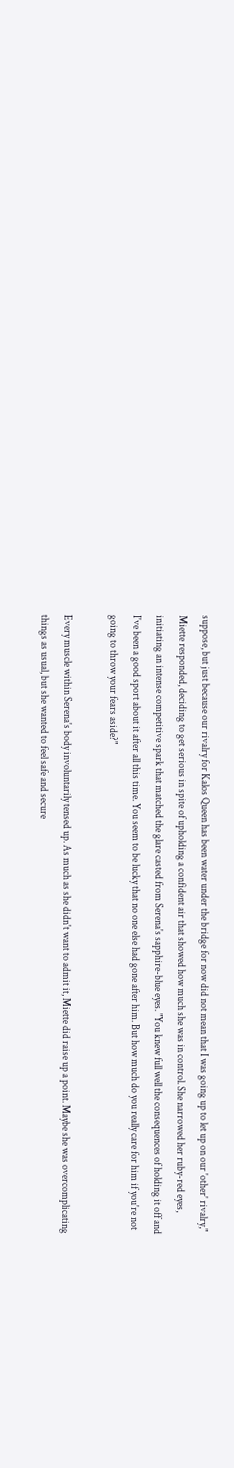suppose, but just because our rivalry for Kalos Queen has been water under the bridge for now did not mean that I was going up to let up on our 'other' rivalry," Miette responded, deciding to get serious in spite of upholding a confident air that showed how much she was in control. She narrowed her ruby-red eyes, initiating an intense competitive spark that matched the glare casted from Serena's sapphire-blue eyes. "You knew full well the consequences of holding it off and I've been a good sport about it after all this time. You seem to be lucky that no one else had gone after him. But how much do you really care for him if you're not going to throw your fears aside?"

Every muscle within Serena's body involuntarily tensed up. As much as she didn't want to admit it, Miette did raise up a point. Maybe she was overcomplicating things as usual, but she wanted to feel safe and secure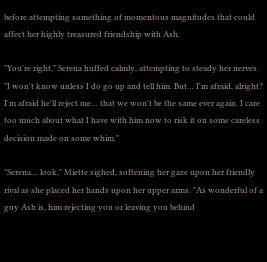before attempting something of momentous magnitudes that could affect her highly treasured friendship with Ash.

"You're right," Serena huffed calmly, attempting to steady her nerves. "I won't know unless I do go up and tell him. But… I'm afraid, alright? I'm afraid he'll reject me… that we won't be the same ever again. I care too much about what I have with him now to risk it on some careless decision made on some whim."

"Serena… look," Miette sighed, softening her gaze upon her friendly rival as she placed her hands upon her upper arms. "As wonderful of a guy Ash is, him rejecting you or leaving you behind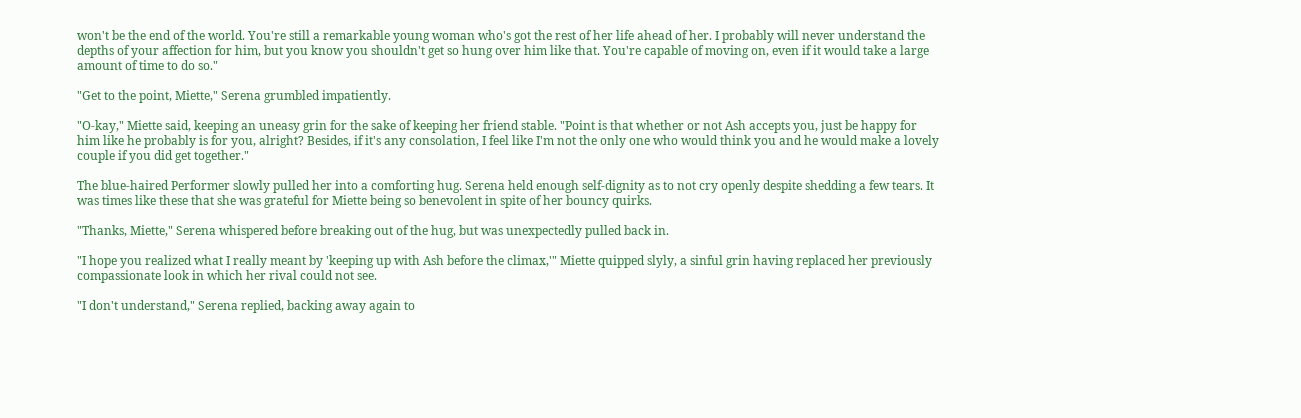won't be the end of the world. You're still a remarkable young woman who's got the rest of her life ahead of her. I probably will never understand the depths of your affection for him, but you know you shouldn't get so hung over him like that. You're capable of moving on, even if it would take a large amount of time to do so."

"Get to the point, Miette," Serena grumbled impatiently.

"O-kay," Miette said, keeping an uneasy grin for the sake of keeping her friend stable. "Point is that whether or not Ash accepts you, just be happy for him like he probably is for you, alright? Besides, if it's any consolation, I feel like I'm not the only one who would think you and he would make a lovely couple if you did get together."

The blue-haired Performer slowly pulled her into a comforting hug. Serena held enough self-dignity as to not cry openly despite shedding a few tears. It was times like these that she was grateful for Miette being so benevolent in spite of her bouncy quirks.

"Thanks, Miette," Serena whispered before breaking out of the hug, but was unexpectedly pulled back in.

"I hope you realized what I really meant by 'keeping up with Ash before the climax,'" Miette quipped slyly, a sinful grin having replaced her previously compassionate look in which her rival could not see.

"I don't understand," Serena replied, backing away again to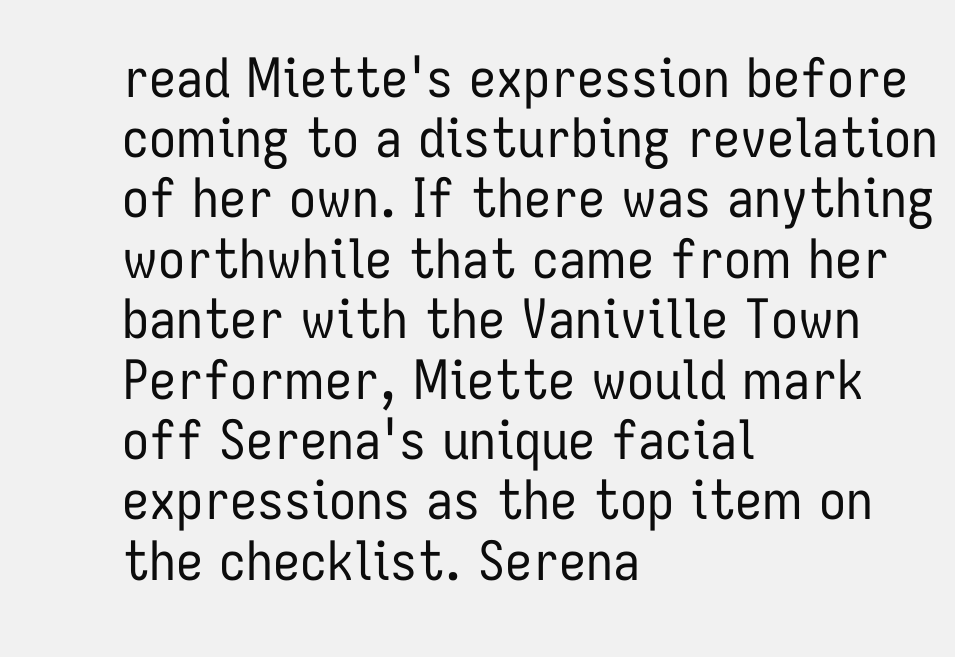read Miette's expression before coming to a disturbing revelation of her own. If there was anything worthwhile that came from her banter with the Vaniville Town Performer, Miette would mark off Serena's unique facial expressions as the top item on the checklist. Serena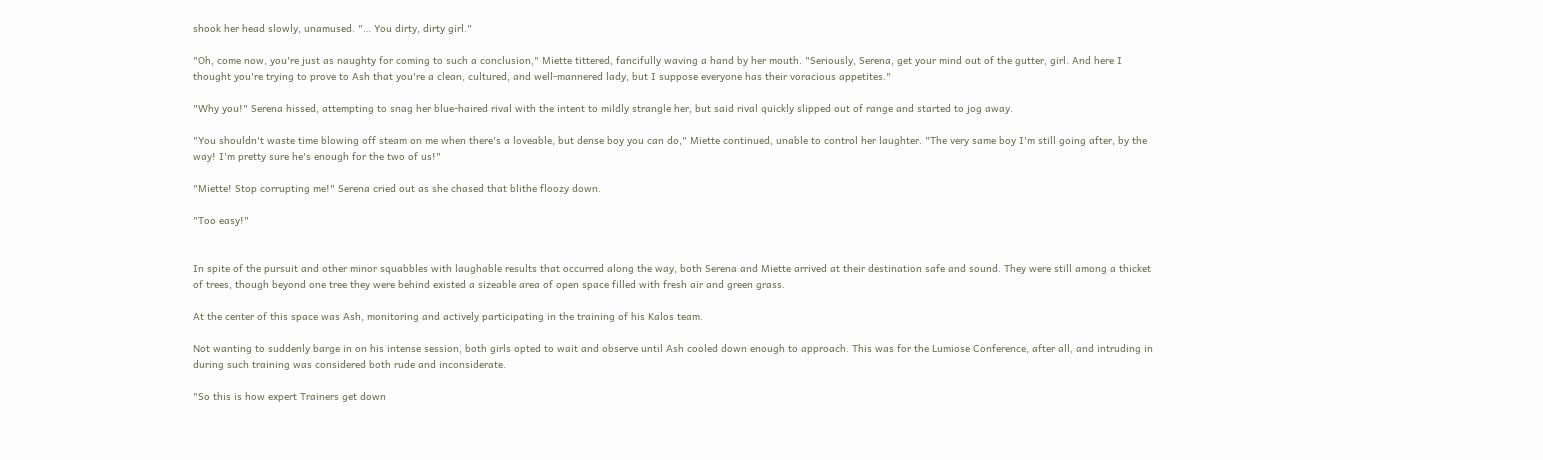shook her head slowly, unamused. "… You dirty, dirty girl."

"Oh, come now, you're just as naughty for coming to such a conclusion," Miette tittered, fancifully waving a hand by her mouth. "Seriously, Serena, get your mind out of the gutter, girl. And here I thought you're trying to prove to Ash that you're a clean, cultured, and well-mannered lady, but I suppose everyone has their voracious appetites."

"Why you!" Serena hissed, attempting to snag her blue-haired rival with the intent to mildly strangle her, but said rival quickly slipped out of range and started to jog away.

"You shouldn't waste time blowing off steam on me when there's a loveable, but dense boy you can do," Miette continued, unable to control her laughter. "The very same boy I'm still going after, by the way! I'm pretty sure he's enough for the two of us!"

"Miette! Stop corrupting me!" Serena cried out as she chased that blithe floozy down.

"Too easy!"


In spite of the pursuit and other minor squabbles with laughable results that occurred along the way, both Serena and Miette arrived at their destination safe and sound. They were still among a thicket of trees, though beyond one tree they were behind existed a sizeable area of open space filled with fresh air and green grass.

At the center of this space was Ash, monitoring and actively participating in the training of his Kalos team.

Not wanting to suddenly barge in on his intense session, both girls opted to wait and observe until Ash cooled down enough to approach. This was for the Lumiose Conference, after all, and intruding in during such training was considered both rude and inconsiderate.

"So this is how expert Trainers get down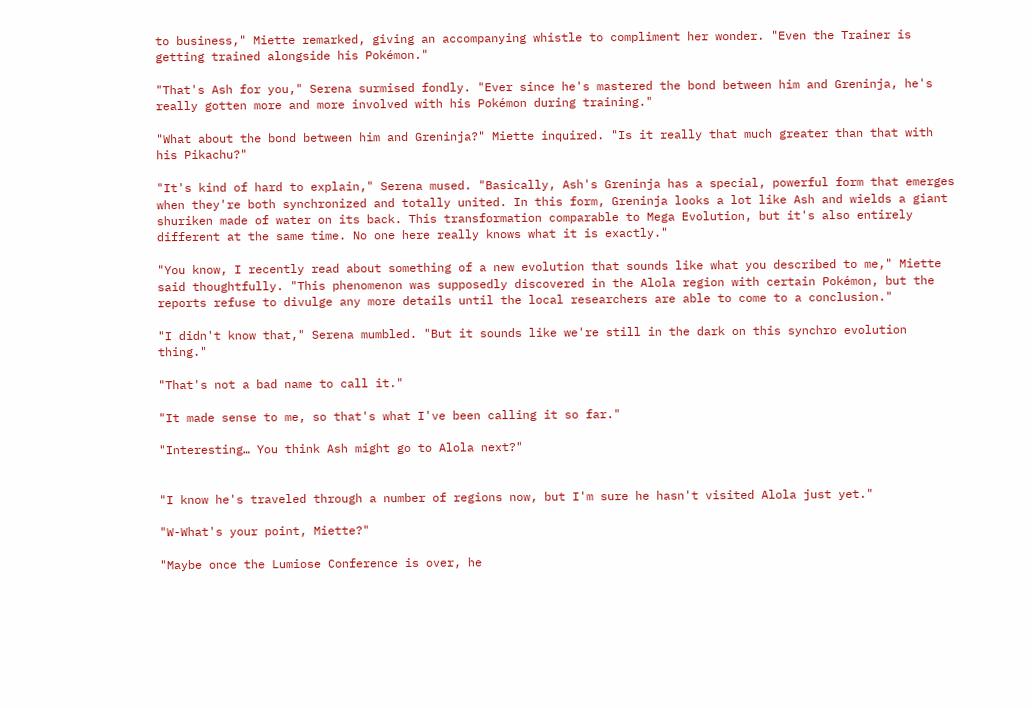to business," Miette remarked, giving an accompanying whistle to compliment her wonder. "Even the Trainer is getting trained alongside his Pokémon."

"That's Ash for you," Serena surmised fondly. "Ever since he's mastered the bond between him and Greninja, he's really gotten more and more involved with his Pokémon during training."

"What about the bond between him and Greninja?" Miette inquired. "Is it really that much greater than that with his Pikachu?"

"It's kind of hard to explain," Serena mused. "Basically, Ash's Greninja has a special, powerful form that emerges when they're both synchronized and totally united. In this form, Greninja looks a lot like Ash and wields a giant shuriken made of water on its back. This transformation comparable to Mega Evolution, but it's also entirely different at the same time. No one here really knows what it is exactly."

"You know, I recently read about something of a new evolution that sounds like what you described to me," Miette said thoughtfully. "This phenomenon was supposedly discovered in the Alola region with certain Pokémon, but the reports refuse to divulge any more details until the local researchers are able to come to a conclusion."

"I didn't know that," Serena mumbled. "But it sounds like we're still in the dark on this synchro evolution thing."

"That's not a bad name to call it."

"It made sense to me, so that's what I've been calling it so far."

"Interesting… You think Ash might go to Alola next?"


"I know he's traveled through a number of regions now, but I'm sure he hasn't visited Alola just yet."

"W-What's your point, Miette?"

"Maybe once the Lumiose Conference is over, he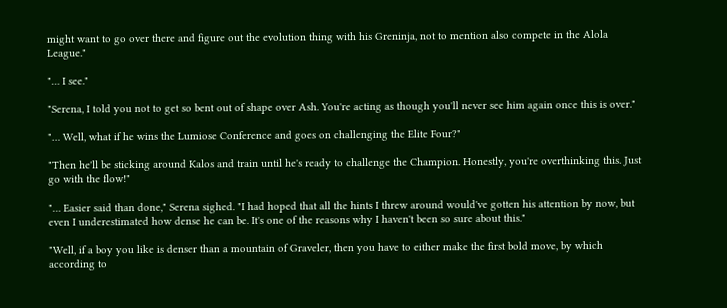might want to go over there and figure out the evolution thing with his Greninja, not to mention also compete in the Alola League."

"… I see."

"Serena, I told you not to get so bent out of shape over Ash. You're acting as though you'll never see him again once this is over."

"… Well, what if he wins the Lumiose Conference and goes on challenging the Elite Four?"

"Then he'll be sticking around Kalos and train until he's ready to challenge the Champion. Honestly, you're overthinking this. Just go with the flow!"

"… Easier said than done," Serena sighed. "I had hoped that all the hints I threw around would've gotten his attention by now, but even I underestimated how dense he can be. It's one of the reasons why I haven't been so sure about this."

"Well, if a boy you like is denser than a mountain of Graveler, then you have to either make the first bold move, by which according to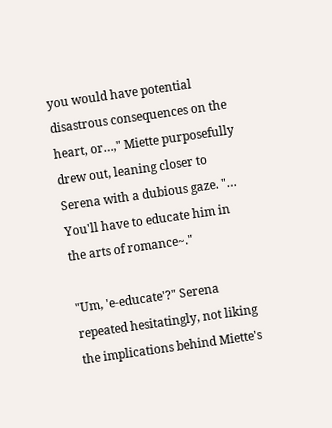you would have potential disastrous consequences on the heart, or…," Miette purposefully drew out, leaning closer to Serena with a dubious gaze. "… You'll have to educate him in the arts of romance~."

"Um, 'e-educate'?" Serena repeated hesitatingly, not liking the implications behind Miette's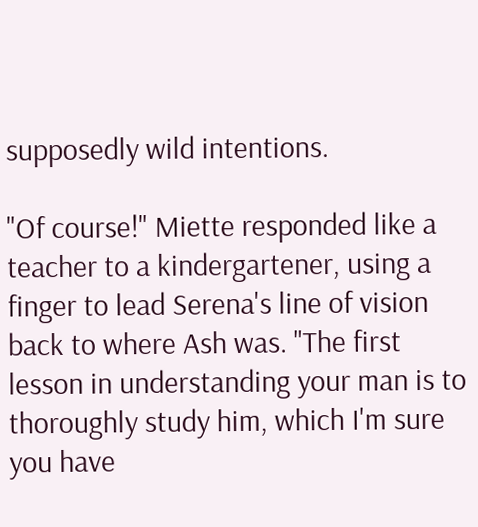supposedly wild intentions.

"Of course!" Miette responded like a teacher to a kindergartener, using a finger to lead Serena's line of vision back to where Ash was. "The first lesson in understanding your man is to thoroughly study him, which I'm sure you have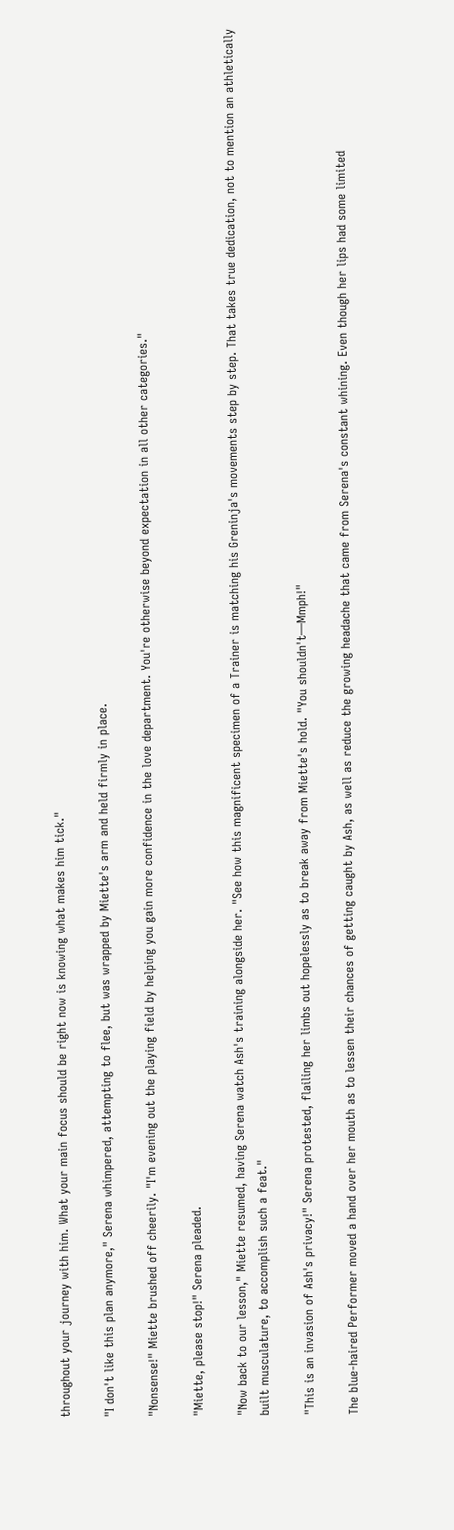throughout your journey with him. What your main focus should be right now is knowing what makes him tick."

"I don't like this plan anymore," Serena whimpered, attempting to flee, but was wrapped by Miette's arm and held firmly in place.

"Nonsense!" Miette brushed off cheerily. "I'm evening out the playing field by helping you gain more confidence in the love department. You're otherwise beyond expectation in all other categories."

"Miette, please stop!" Serena pleaded.

"Now back to our lesson," Miette resumed, having Serena watch Ash's training alongside her. "See how this magnificent specimen of a Trainer is matching his Greninja's movements step by step. That takes true dedication, not to mention an athletically built musculature, to accomplish such a feat."

"This is an invasion of Ash's privacy!" Serena protested, flailing her limbs out hopelessly as to break away from Miette's hold. "You shouldn't—Mmph!"

The blue-haired Performer moved a hand over her mouth as to lessen their chances of getting caught by Ash, as well as reduce the growing headache that came from Serena's constant whining. Even though her lips had some limited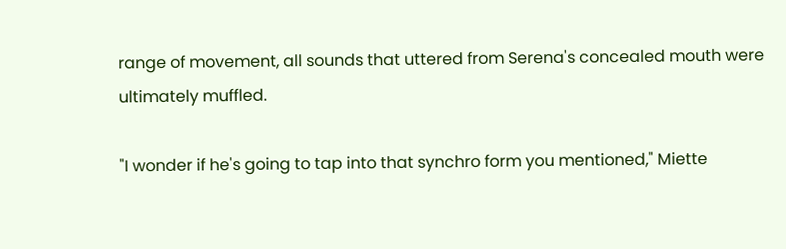range of movement, all sounds that uttered from Serena's concealed mouth were ultimately muffled.

"I wonder if he's going to tap into that synchro form you mentioned," Miette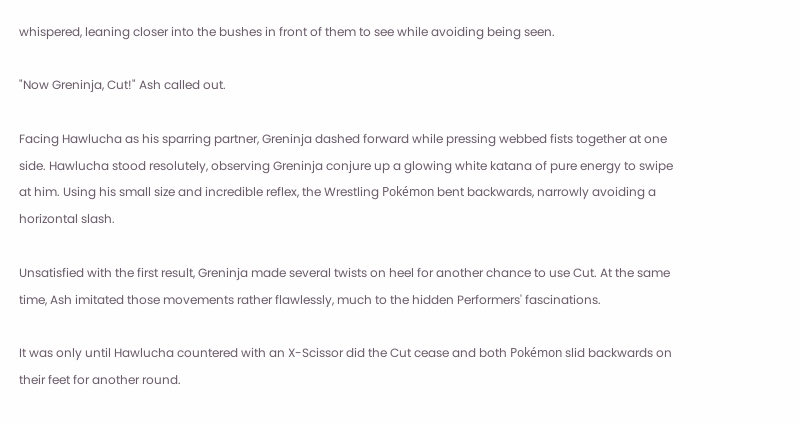whispered, leaning closer into the bushes in front of them to see while avoiding being seen.

"Now Greninja, Cut!" Ash called out.

Facing Hawlucha as his sparring partner, Greninja dashed forward while pressing webbed fists together at one side. Hawlucha stood resolutely, observing Greninja conjure up a glowing white katana of pure energy to swipe at him. Using his small size and incredible reflex, the Wrestling Pokémon bent backwards, narrowly avoiding a horizontal slash.

Unsatisfied with the first result, Greninja made several twists on heel for another chance to use Cut. At the same time, Ash imitated those movements rather flawlessly, much to the hidden Performers' fascinations.

It was only until Hawlucha countered with an X-Scissor did the Cut cease and both Pokémon slid backwards on their feet for another round.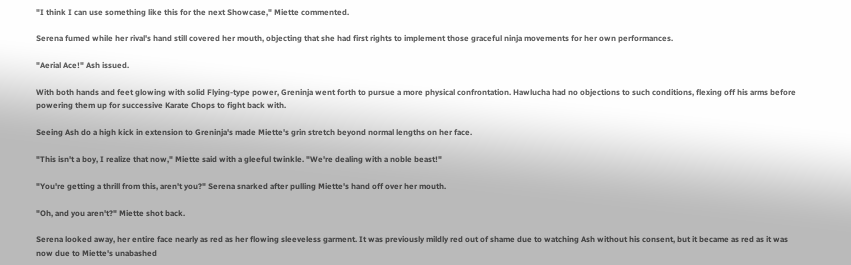"I think I can use something like this for the next Showcase," Miette commented.

Serena fumed while her rival's hand still covered her mouth, objecting that she had first rights to implement those graceful ninja movements for her own performances.

"Aerial Ace!" Ash issued.

With both hands and feet glowing with solid Flying-type power, Greninja went forth to pursue a more physical confrontation. Hawlucha had no objections to such conditions, flexing off his arms before powering them up for successive Karate Chops to fight back with.

Seeing Ash do a high kick in extension to Greninja's made Miette's grin stretch beyond normal lengths on her face.

"This isn't a boy, I realize that now," Miette said with a gleeful twinkle. "We're dealing with a noble beast!"

"You're getting a thrill from this, aren't you?" Serena snarked after pulling Miette's hand off over her mouth.

"Oh, and you aren't?" Miette shot back.

Serena looked away, her entire face nearly as red as her flowing sleeveless garment. It was previously mildly red out of shame due to watching Ash without his consent, but it became as red as it was now due to Miette's unabashed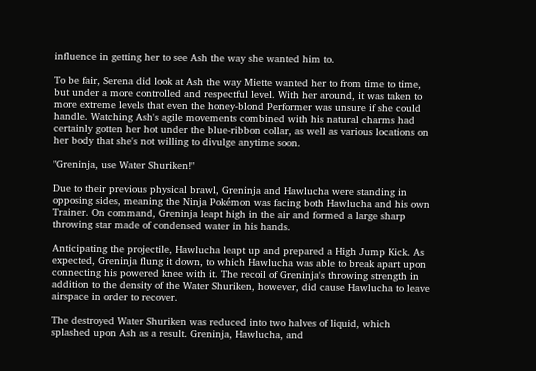influence in getting her to see Ash the way she wanted him to.

To be fair, Serena did look at Ash the way Miette wanted her to from time to time, but under a more controlled and respectful level. With her around, it was taken to more extreme levels that even the honey-blond Performer was unsure if she could handle. Watching Ash's agile movements combined with his natural charms had certainly gotten her hot under the blue-ribbon collar, as well as various locations on her body that she's not willing to divulge anytime soon.

"Greninja, use Water Shuriken!"

Due to their previous physical brawl, Greninja and Hawlucha were standing in opposing sides, meaning the Ninja Pokémon was facing both Hawlucha and his own Trainer. On command, Greninja leapt high in the air and formed a large sharp throwing star made of condensed water in his hands.

Anticipating the projectile, Hawlucha leapt up and prepared a High Jump Kick. As expected, Greninja flung it down, to which Hawlucha was able to break apart upon connecting his powered knee with it. The recoil of Greninja's throwing strength in addition to the density of the Water Shuriken, however, did cause Hawlucha to leave airspace in order to recover.

The destroyed Water Shuriken was reduced into two halves of liquid, which splashed upon Ash as a result. Greninja, Hawlucha, and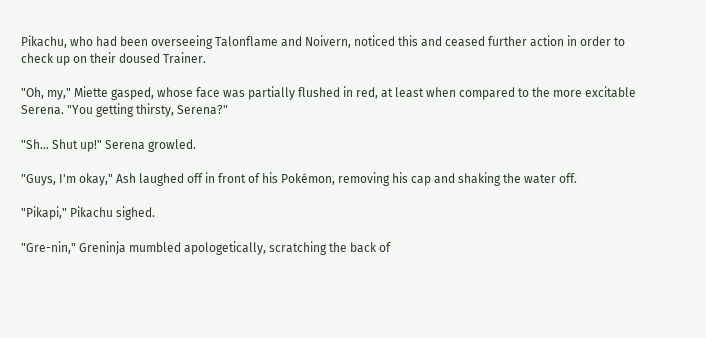Pikachu, who had been overseeing Talonflame and Noivern, noticed this and ceased further action in order to check up on their doused Trainer.

"Oh, my," Miette gasped, whose face was partially flushed in red, at least when compared to the more excitable Serena. "You getting thirsty, Serena?"

"Sh… Shut up!" Serena growled.

"Guys, I'm okay," Ash laughed off in front of his Pokémon, removing his cap and shaking the water off.

"Pikapi," Pikachu sighed.

"Gre-nin," Greninja mumbled apologetically, scratching the back of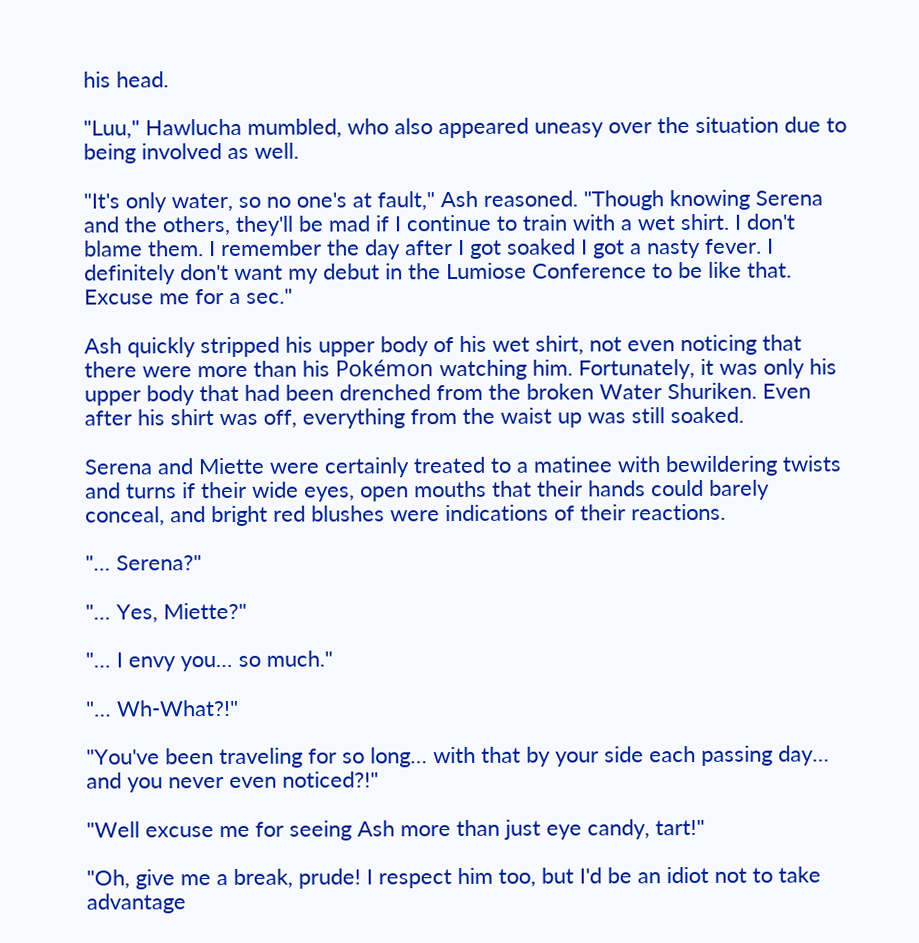his head.

"Luu," Hawlucha mumbled, who also appeared uneasy over the situation due to being involved as well.

"It's only water, so no one's at fault," Ash reasoned. "Though knowing Serena and the others, they'll be mad if I continue to train with a wet shirt. I don't blame them. I remember the day after I got soaked I got a nasty fever. I definitely don't want my debut in the Lumiose Conference to be like that. Excuse me for a sec."

Ash quickly stripped his upper body of his wet shirt, not even noticing that there were more than his Pokémon watching him. Fortunately, it was only his upper body that had been drenched from the broken Water Shuriken. Even after his shirt was off, everything from the waist up was still soaked.

Serena and Miette were certainly treated to a matinee with bewildering twists and turns if their wide eyes, open mouths that their hands could barely conceal, and bright red blushes were indications of their reactions.

"… Serena?"

"… Yes, Miette?"

"… I envy you… so much."

"… Wh-What?!"

"You've been traveling for so long… with that by your side each passing day… and you never even noticed?!"

"Well excuse me for seeing Ash more than just eye candy, tart!"

"Oh, give me a break, prude! I respect him too, but I'd be an idiot not to take advantage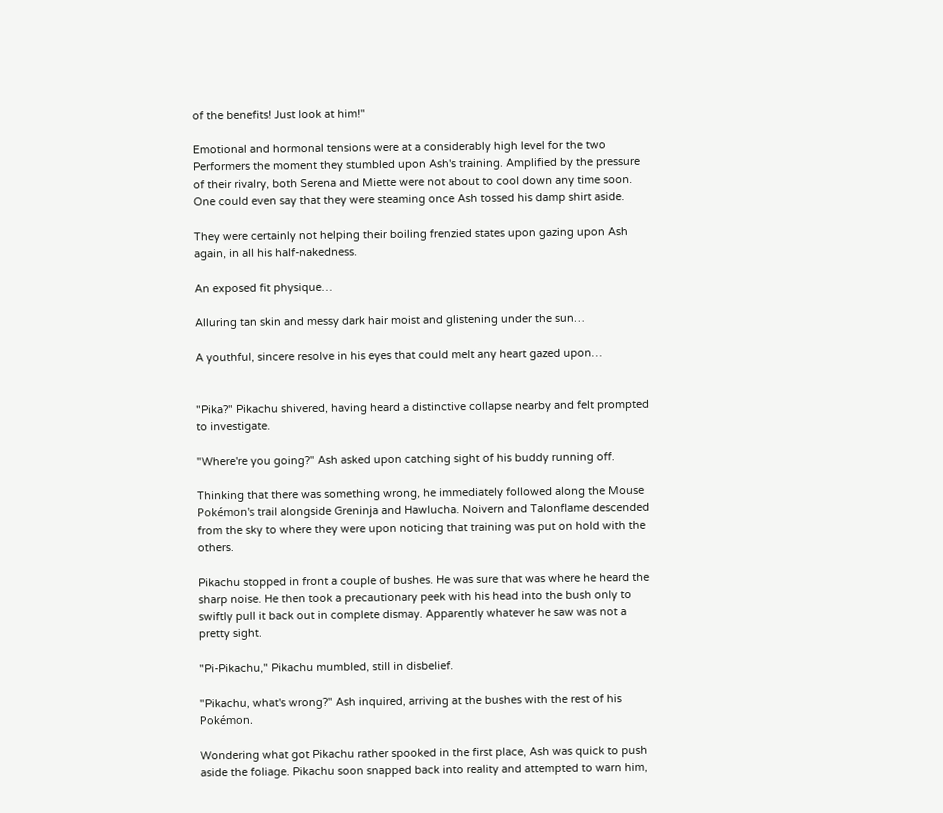of the benefits! Just look at him!"

Emotional and hormonal tensions were at a considerably high level for the two Performers the moment they stumbled upon Ash's training. Amplified by the pressure of their rivalry, both Serena and Miette were not about to cool down any time soon. One could even say that they were steaming once Ash tossed his damp shirt aside.

They were certainly not helping their boiling frenzied states upon gazing upon Ash again, in all his half-nakedness.

An exposed fit physique…

Alluring tan skin and messy dark hair moist and glistening under the sun…

A youthful, sincere resolve in his eyes that could melt any heart gazed upon…


"Pika?" Pikachu shivered, having heard a distinctive collapse nearby and felt prompted to investigate.

"Where're you going?" Ash asked upon catching sight of his buddy running off.

Thinking that there was something wrong, he immediately followed along the Mouse Pokémon's trail alongside Greninja and Hawlucha. Noivern and Talonflame descended from the sky to where they were upon noticing that training was put on hold with the others.

Pikachu stopped in front a couple of bushes. He was sure that was where he heard the sharp noise. He then took a precautionary peek with his head into the bush only to swiftly pull it back out in complete dismay. Apparently whatever he saw was not a pretty sight.

"Pi-Pikachu," Pikachu mumbled, still in disbelief.

"Pikachu, what's wrong?" Ash inquired, arriving at the bushes with the rest of his Pokémon.

Wondering what got Pikachu rather spooked in the first place, Ash was quick to push aside the foliage. Pikachu soon snapped back into reality and attempted to warn him,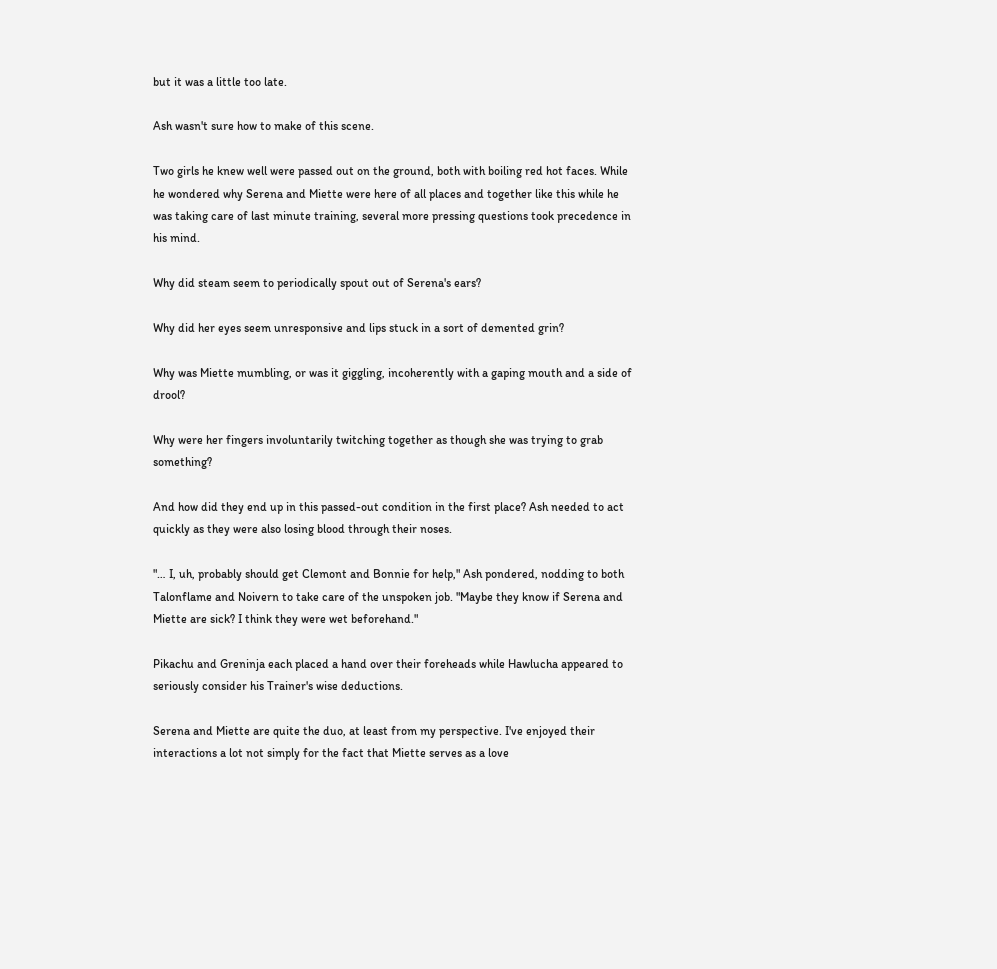but it was a little too late.

Ash wasn't sure how to make of this scene.

Two girls he knew well were passed out on the ground, both with boiling red hot faces. While he wondered why Serena and Miette were here of all places and together like this while he was taking care of last minute training, several more pressing questions took precedence in his mind.

Why did steam seem to periodically spout out of Serena's ears?

Why did her eyes seem unresponsive and lips stuck in a sort of demented grin?

Why was Miette mumbling, or was it giggling, incoherently with a gaping mouth and a side of drool?

Why were her fingers involuntarily twitching together as though she was trying to grab something?

And how did they end up in this passed-out condition in the first place? Ash needed to act quickly as they were also losing blood through their noses.

"… I, uh, probably should get Clemont and Bonnie for help," Ash pondered, nodding to both Talonflame and Noivern to take care of the unspoken job. "Maybe they know if Serena and Miette are sick? I think they were wet beforehand."

Pikachu and Greninja each placed a hand over their foreheads while Hawlucha appeared to seriously consider his Trainer's wise deductions.

Serena and Miette are quite the duo, at least from my perspective. I've enjoyed their interactions a lot not simply for the fact that Miette serves as a love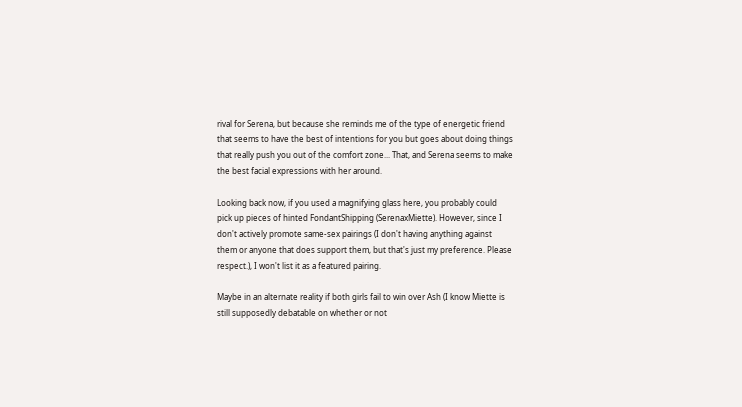rival for Serena, but because she reminds me of the type of energetic friend that seems to have the best of intentions for you but goes about doing things that really push you out of the comfort zone... That, and Serena seems to make the best facial expressions with her around.

Looking back now, if you used a magnifying glass here, you probably could pick up pieces of hinted FondantShipping (SerenaxMiette). However, since I don't actively promote same-sex pairings (I don't having anything against them or anyone that does support them, but that's just my preference. Please respect.), I won't list it as a featured pairing.

Maybe in an alternate reality if both girls fail to win over Ash (I know Miette is still supposedly debatable on whether or not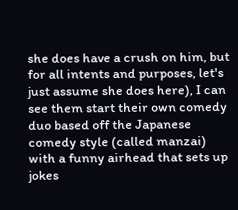she does have a crush on him, but for all intents and purposes, let's just assume she does here), I can see them start their own comedy duo based off the Japanese comedy style (called manzai) with a funny airhead that sets up jokes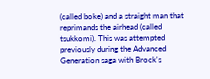(called boke) and a straight man that reprimands the airhead (called tsukkomi). This was attempted previously during the Advanced Generation saga with Brock's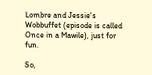Lombre and Jessie's Wobbuffet (episode is called Once in a Mawile), just for fun.

So,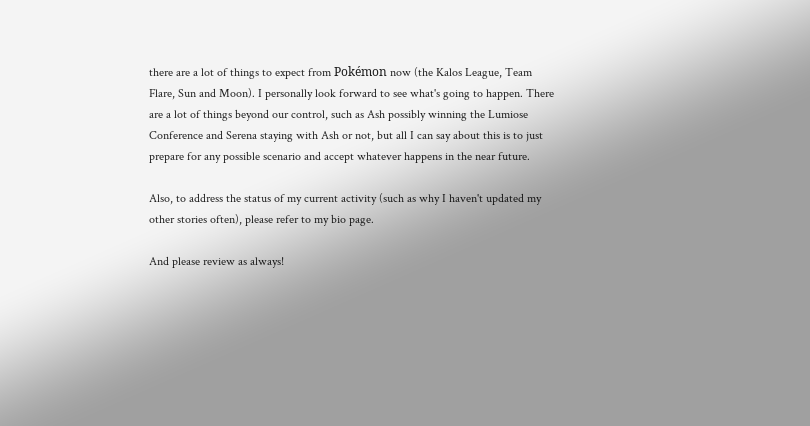there are a lot of things to expect from Pokémon now (the Kalos League, Team Flare, Sun and Moon). I personally look forward to see what's going to happen. There are a lot of things beyond our control, such as Ash possibly winning the Lumiose Conference and Serena staying with Ash or not, but all I can say about this is to just prepare for any possible scenario and accept whatever happens in the near future.

Also, to address the status of my current activity (such as why I haven't updated my other stories often), please refer to my bio page.

And please review as always!